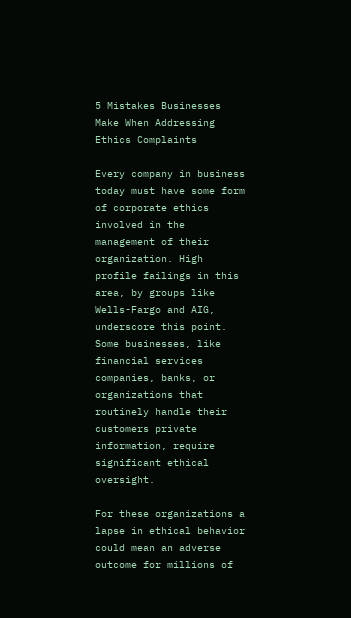5 Mistakes Businesses Make When Addressing Ethics Complaints

Every company in business today must have some form of corporate ethics involved in the management of their organization. High profile failings in this area, by groups like Wells-Fargo and AIG, underscore this point. Some businesses, like financial services companies, banks, or organizations that routinely handle their customers private information, require significant ethical oversight.

For these organizations a lapse in ethical behavior could mean an adverse outcome for millions of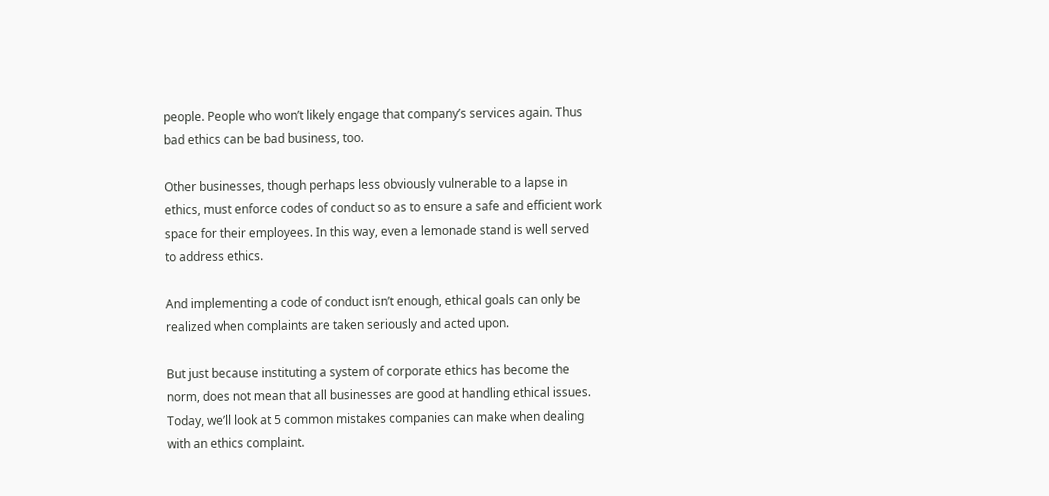people. People who won’t likely engage that company’s services again. Thus bad ethics can be bad business, too.

Other businesses, though perhaps less obviously vulnerable to a lapse in ethics, must enforce codes of conduct so as to ensure a safe and efficient work space for their employees. In this way, even a lemonade stand is well served to address ethics.

And implementing a code of conduct isn’t enough, ethical goals can only be realized when complaints are taken seriously and acted upon.

But just because instituting a system of corporate ethics has become the norm, does not mean that all businesses are good at handling ethical issues. Today, we’ll look at 5 common mistakes companies can make when dealing with an ethics complaint.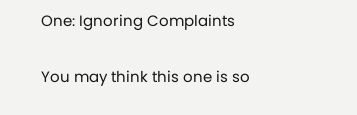One: Ignoring Complaints

You may think this one is so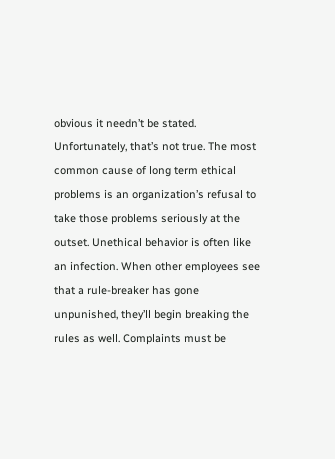obvious it needn’t be stated. Unfortunately, that’s not true. The most common cause of long term ethical problems is an organization’s refusal to take those problems seriously at the outset. Unethical behavior is often like an infection. When other employees see that a rule-breaker has gone unpunished, they’ll begin breaking the rules as well. Complaints must be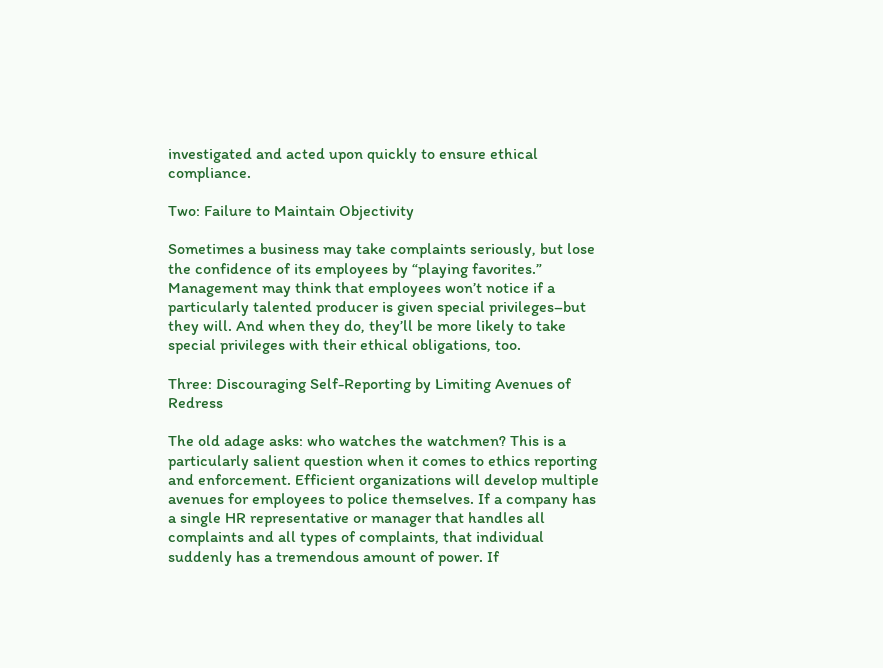investigated and acted upon quickly to ensure ethical compliance.

Two: Failure to Maintain Objectivity

Sometimes a business may take complaints seriously, but lose the confidence of its employees by “playing favorites.” Management may think that employees won’t notice if a particularly talented producer is given special privileges–but they will. And when they do, they’ll be more likely to take special privileges with their ethical obligations, too.

Three: Discouraging Self-Reporting by Limiting Avenues of Redress

The old adage asks: who watches the watchmen? This is a particularly salient question when it comes to ethics reporting and enforcement. Efficient organizations will develop multiple avenues for employees to police themselves. If a company has a single HR representative or manager that handles all complaints and all types of complaints, that individual suddenly has a tremendous amount of power. If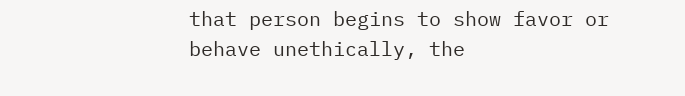that person begins to show favor or behave unethically, the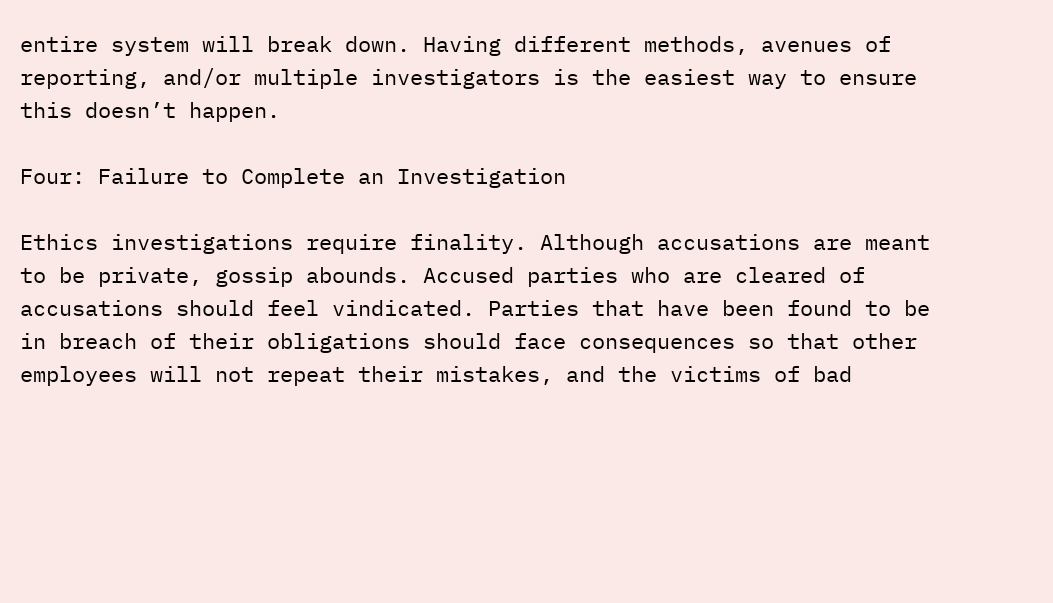entire system will break down. Having different methods, avenues of reporting, and/or multiple investigators is the easiest way to ensure this doesn’t happen.

Four: Failure to Complete an Investigation

Ethics investigations require finality. Although accusations are meant to be private, gossip abounds. Accused parties who are cleared of accusations should feel vindicated. Parties that have been found to be in breach of their obligations should face consequences so that other employees will not repeat their mistakes, and the victims of bad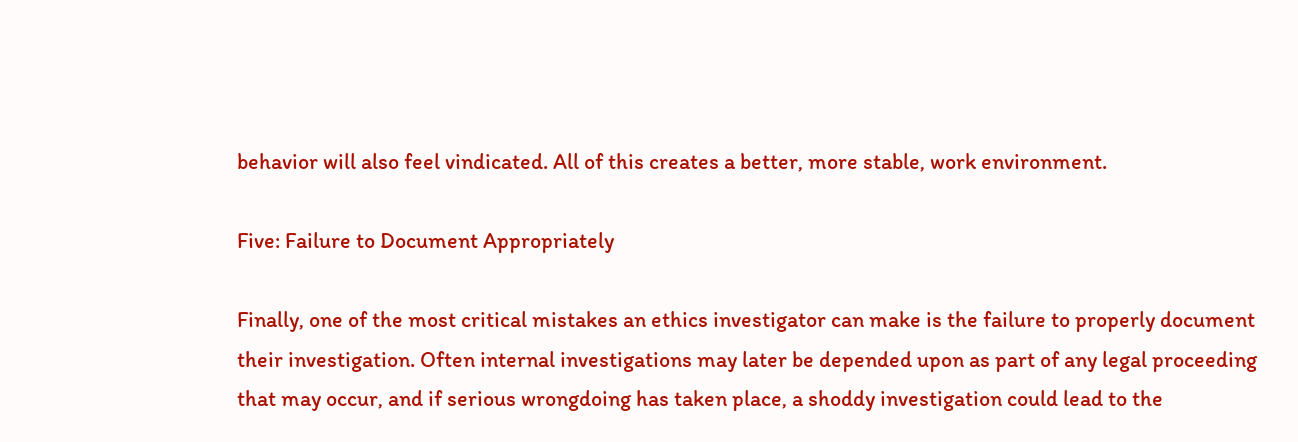behavior will also feel vindicated. All of this creates a better, more stable, work environment.

Five: Failure to Document Appropriately

Finally, one of the most critical mistakes an ethics investigator can make is the failure to properly document their investigation. Often internal investigations may later be depended upon as part of any legal proceeding that may occur, and if serious wrongdoing has taken place, a shoddy investigation could lead to the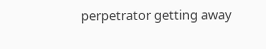perpetrator getting away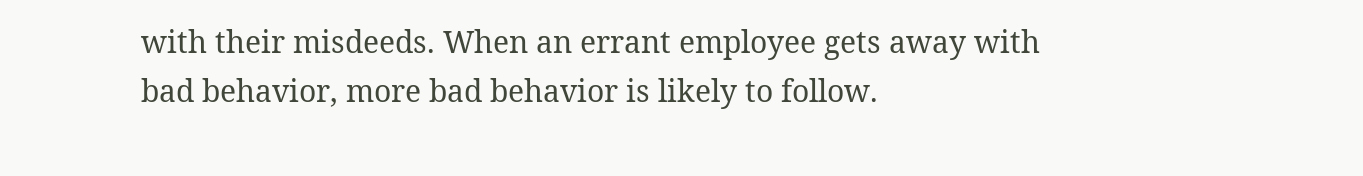with their misdeeds. When an errant employee gets away with bad behavior, more bad behavior is likely to follow.